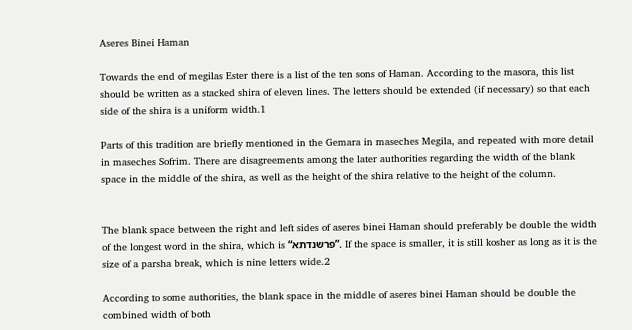Aseres Binei Haman

Towards the end of megilas Ester there is a list of the ten sons of Haman. According to the masora, this list should be written as a stacked shira of eleven lines. The letters should be extended (if necessary) so that each side of the shira is a uniform width.1

Parts of this tradition are briefly mentioned in the Gemara in maseches Megila, and repeated with more detail in maseches Sofrim. There are disagreements among the later authorities regarding the width of the blank space in the middle of the shira, as well as the height of the shira relative to the height of the column.


The blank space between the right and left sides of aseres binei Haman should preferably be double the width of the longest word in the shira, which is “פרשנדתא”. If the space is smaller, it is still kosher as long as it is the size of a parsha break, which is nine letters wide.2

According to some authorities, the blank space in the middle of aseres binei Haman should be double the combined width of both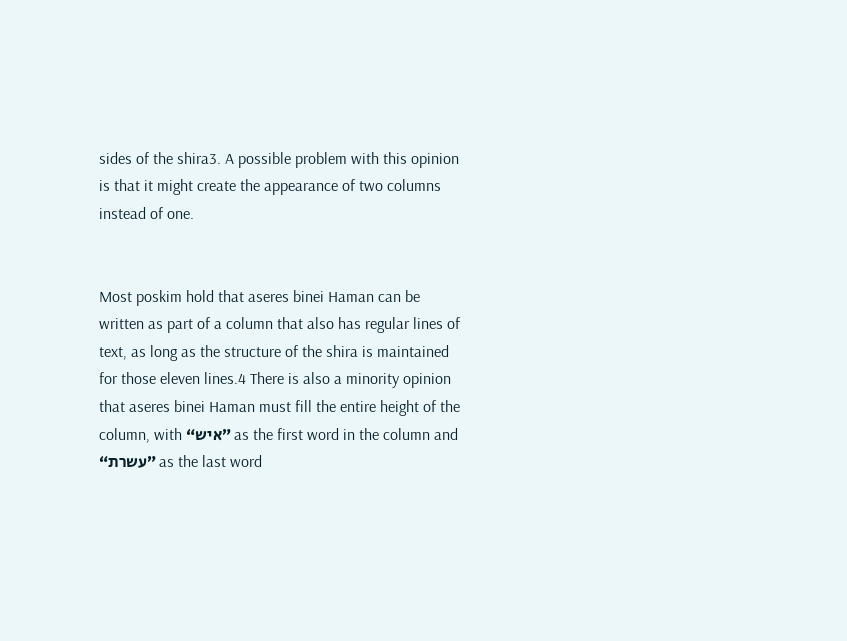sides of the shira3. A possible problem with this opinion is that it might create the appearance of two columns instead of one.


Most poskim hold that aseres binei Haman can be written as part of a column that also has regular lines of text, as long as the structure of the shira is maintained for those eleven lines.4 There is also a minority opinion that aseres binei Haman must fill the entire height of the column, with “איש” as the first word in the column and “עשרת” as the last word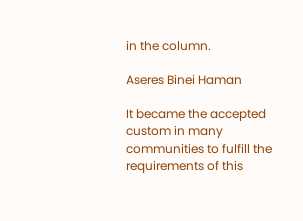in the column.

Aseres Binei Haman

It became the accepted custom in many communities to fulfill the requirements of this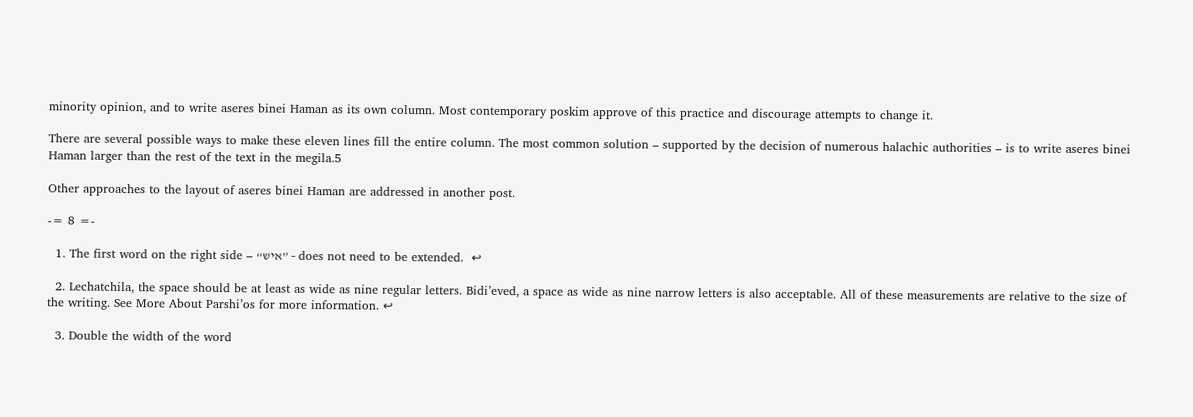minority opinion, and to write aseres binei Haman as its own column. Most contemporary poskim approve of this practice and discourage attempts to change it.

There are several possible ways to make these eleven lines fill the entire column. The most common solution – supported by the decision of numerous halachic authorities – is to write aseres binei Haman larger than the rest of the text in the megila.5

Other approaches to the layout of aseres binei Haman are addressed in another post.

-= 8 =-

  1. The first word on the right side – “איש” – does not need to be extended.  ↩

  2. Lechatchila, the space should be at least as wide as nine regular letters. Bidi’eved, a space as wide as nine narrow letters is also acceptable. All of these measurements are relative to the size of the writing. See More About Parshi’os for more information. ↩

  3. Double the width of the word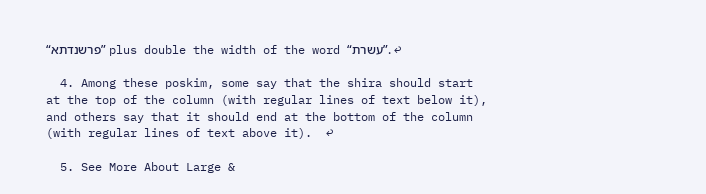“פרשנדתא” plus double the width of the word “עשרת”. ↩

  4. Among these poskim, some say that the shira should start at the top of the column (with regular lines of text below it), and others say that it should end at the bottom of the column (with regular lines of text above it).  ↩

  5. See More About Large &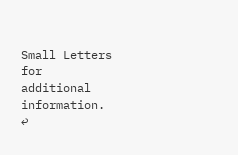Small Letters for additional information. ↩